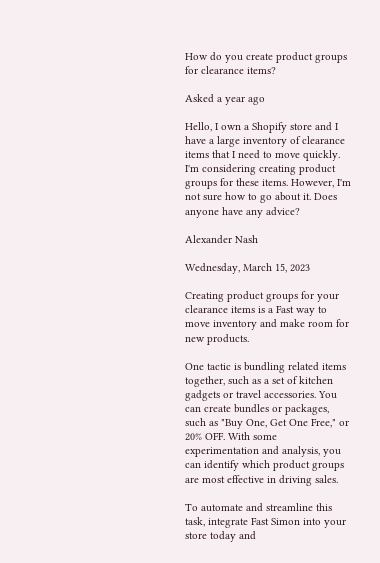How do you create product groups for clearance items?

Asked a year ago

Hello, I own a Shopify store and I have a large inventory of clearance items that I need to move quickly. I'm considering creating product groups for these items. However, I'm not sure how to go about it. Does anyone have any advice?

Alexander Nash

Wednesday, March 15, 2023

Creating product groups for your clearance items is a Fast way to move inventory and make room for new products.

One tactic is bundling related items together, such as a set of kitchen gadgets or travel accessories. You can create bundles or packages, such as "Buy One, Get One Free," or 20% OFF. With some experimentation and analysis, you can identify which product groups are most effective in driving sales.

To automate and streamline this task, integrate Fast Simon into your store today and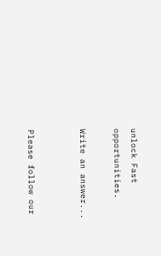unlock Fast opportunities.

Write an answer...


Please follow our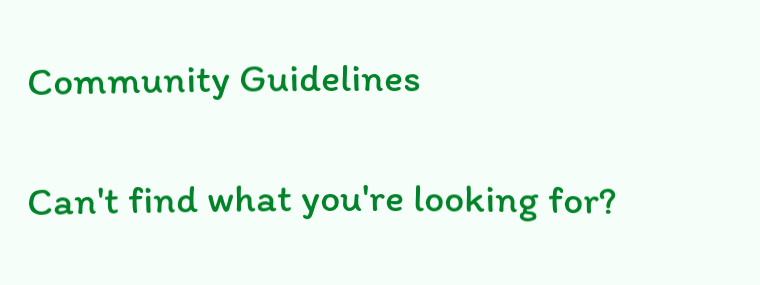Community Guidelines

Can't find what you're looking for?